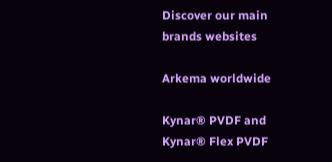Discover our main brands websites

Arkema worldwide

Kynar® PVDF and Kynar® Flex PVDF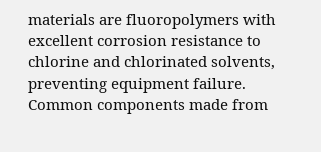materials are fluoropolymers with excellent corrosion resistance to chlorine and chlorinated solvents, preventing equipment failure.  Common components made from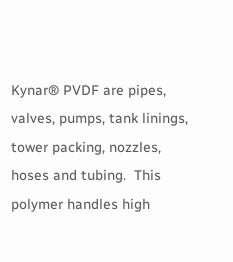Kynar® PVDF are pipes, valves, pumps, tank linings, tower packing, nozzles, hoses and tubing.  This polymer handles high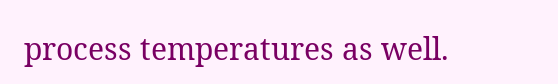process temperatures as well.